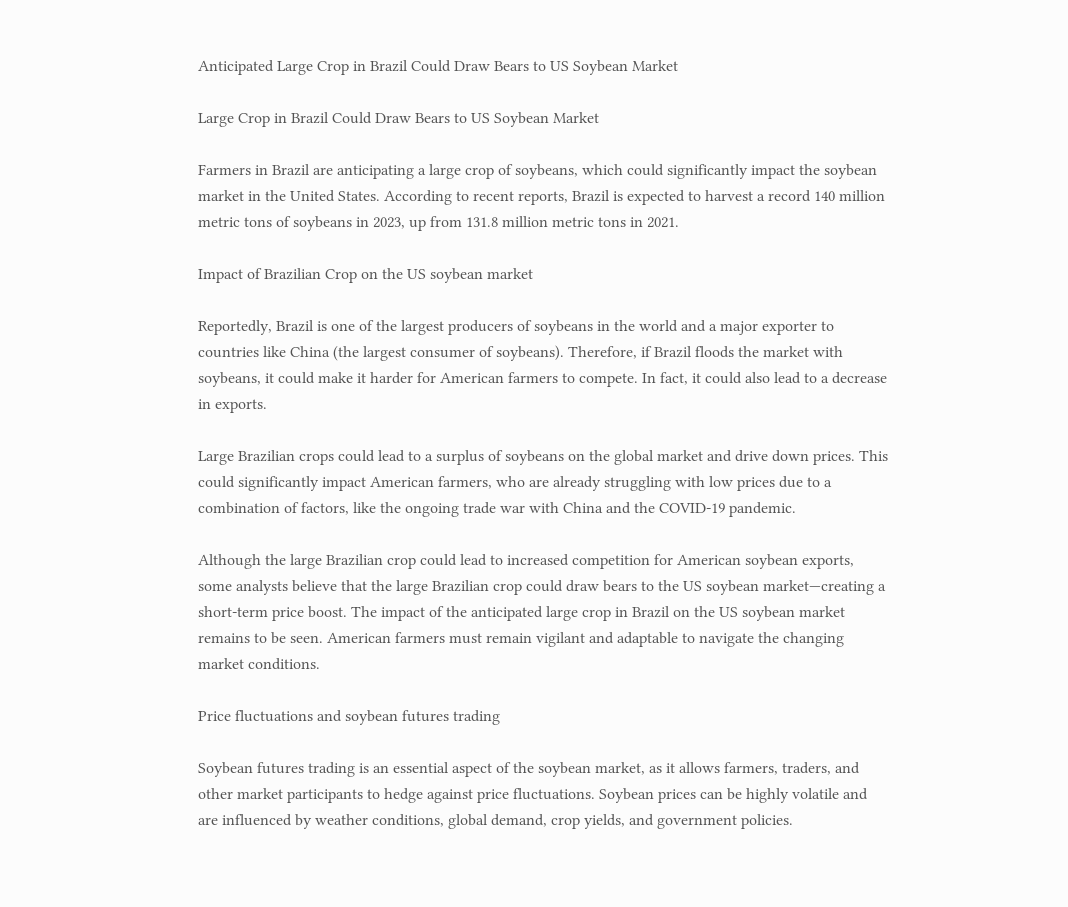Anticipated Large Crop in Brazil Could Draw Bears to US Soybean Market

Large Crop in Brazil Could Draw Bears to US Soybean Market

Farmers in Brazil are anticipating a large crop of soybeans, which could significantly impact the soybean market in the United States. According to recent reports, Brazil is expected to harvest a record 140 million metric tons of soybeans in 2023, up from 131.8 million metric tons in 2021.

Impact of Brazilian Crop on the US soybean market

Reportedly, Brazil is one of the largest producers of soybeans in the world and a major exporter to countries like China (the largest consumer of soybeans). Therefore, if Brazil floods the market with soybeans, it could make it harder for American farmers to compete. In fact, it could also lead to a decrease in exports.

Large Brazilian crops could lead to a surplus of soybeans on the global market and drive down prices. This could significantly impact American farmers, who are already struggling with low prices due to a combination of factors, like the ongoing trade war with China and the COVID-19 pandemic.

Although the large Brazilian crop could lead to increased competition for American soybean exports, some analysts believe that the large Brazilian crop could draw bears to the US soybean market—creating a short-term price boost. The impact of the anticipated large crop in Brazil on the US soybean market remains to be seen. American farmers must remain vigilant and adaptable to navigate the changing market conditions.

Price fluctuations and soybean futures trading

Soybean futures trading is an essential aspect of the soybean market, as it allows farmers, traders, and other market participants to hedge against price fluctuations. Soybean prices can be highly volatile and are influenced by weather conditions, global demand, crop yields, and government policies.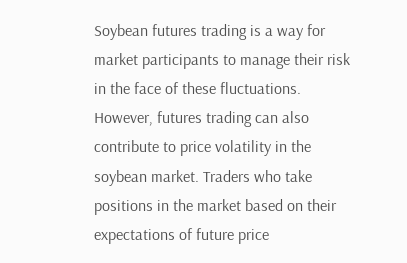Soybean futures trading is a way for market participants to manage their risk in the face of these fluctuations. However, futures trading can also contribute to price volatility in the soybean market. Traders who take positions in the market based on their expectations of future price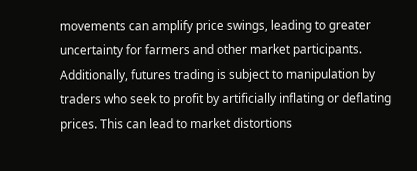movements can amplify price swings, leading to greater uncertainty for farmers and other market participants. Additionally, futures trading is subject to manipulation by traders who seek to profit by artificially inflating or deflating prices. This can lead to market distortions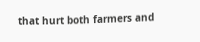that hurt both farmers and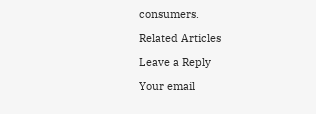consumers.

Related Articles

Leave a Reply

Your email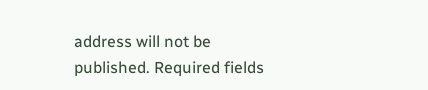address will not be published. Required fields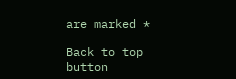are marked *

Back to top button